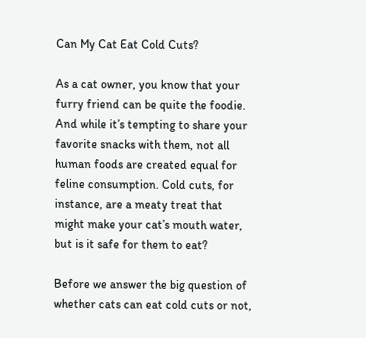Can My Cat Eat Cold Cuts?

As a cat owner, you know that your furry friend can be quite the foodie. And while it’s tempting to share your favorite snacks with them, not all human foods are created equal for feline consumption. Cold cuts, for instance, are a meaty treat that might make your cat’s mouth water, but is it safe for them to eat?

Before we answer the big question of whether cats can eat cold cuts or not,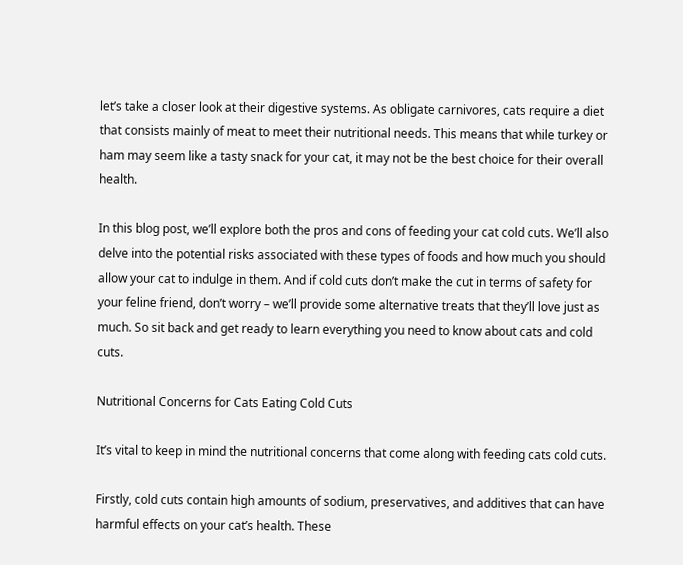let’s take a closer look at their digestive systems. As obligate carnivores, cats require a diet that consists mainly of meat to meet their nutritional needs. This means that while turkey or ham may seem like a tasty snack for your cat, it may not be the best choice for their overall health.

In this blog post, we’ll explore both the pros and cons of feeding your cat cold cuts. We’ll also delve into the potential risks associated with these types of foods and how much you should allow your cat to indulge in them. And if cold cuts don’t make the cut in terms of safety for your feline friend, don’t worry – we’ll provide some alternative treats that they’ll love just as much. So sit back and get ready to learn everything you need to know about cats and cold cuts.

Nutritional Concerns for Cats Eating Cold Cuts

It’s vital to keep in mind the nutritional concerns that come along with feeding cats cold cuts.

Firstly, cold cuts contain high amounts of sodium, preservatives, and additives that can have harmful effects on your cat’s health. These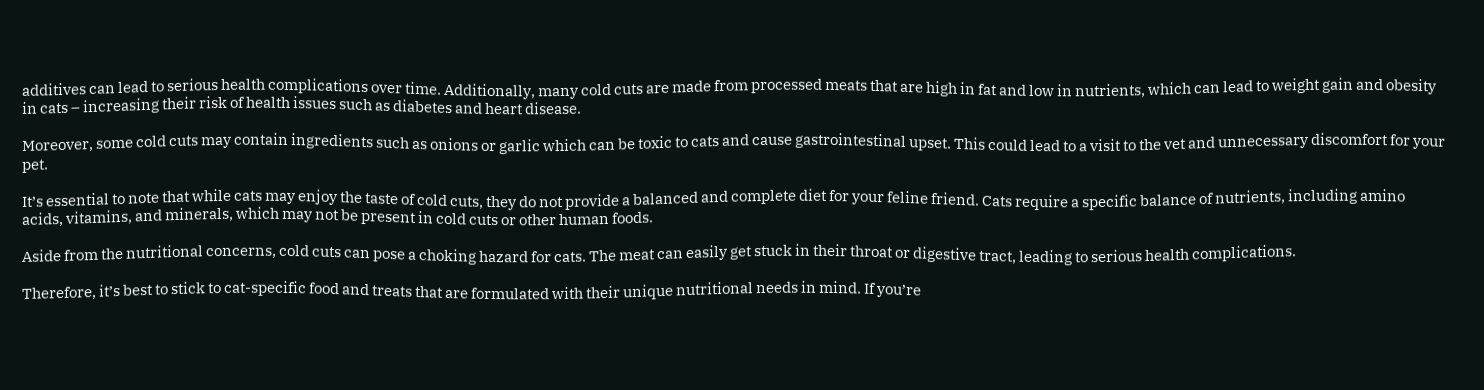additives can lead to serious health complications over time. Additionally, many cold cuts are made from processed meats that are high in fat and low in nutrients, which can lead to weight gain and obesity in cats – increasing their risk of health issues such as diabetes and heart disease.

Moreover, some cold cuts may contain ingredients such as onions or garlic which can be toxic to cats and cause gastrointestinal upset. This could lead to a visit to the vet and unnecessary discomfort for your pet.

It’s essential to note that while cats may enjoy the taste of cold cuts, they do not provide a balanced and complete diet for your feline friend. Cats require a specific balance of nutrients, including amino acids, vitamins, and minerals, which may not be present in cold cuts or other human foods.

Aside from the nutritional concerns, cold cuts can pose a choking hazard for cats. The meat can easily get stuck in their throat or digestive tract, leading to serious health complications.

Therefore, it’s best to stick to cat-specific food and treats that are formulated with their unique nutritional needs in mind. If you’re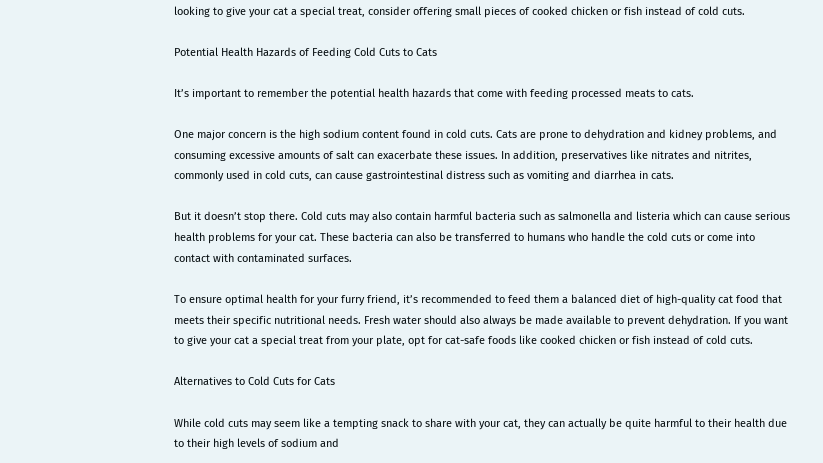looking to give your cat a special treat, consider offering small pieces of cooked chicken or fish instead of cold cuts.

Potential Health Hazards of Feeding Cold Cuts to Cats

It’s important to remember the potential health hazards that come with feeding processed meats to cats.

One major concern is the high sodium content found in cold cuts. Cats are prone to dehydration and kidney problems, and consuming excessive amounts of salt can exacerbate these issues. In addition, preservatives like nitrates and nitrites, commonly used in cold cuts, can cause gastrointestinal distress such as vomiting and diarrhea in cats.

But it doesn’t stop there. Cold cuts may also contain harmful bacteria such as salmonella and listeria which can cause serious health problems for your cat. These bacteria can also be transferred to humans who handle the cold cuts or come into contact with contaminated surfaces.

To ensure optimal health for your furry friend, it’s recommended to feed them a balanced diet of high-quality cat food that meets their specific nutritional needs. Fresh water should also always be made available to prevent dehydration. If you want to give your cat a special treat from your plate, opt for cat-safe foods like cooked chicken or fish instead of cold cuts.

Alternatives to Cold Cuts for Cats

While cold cuts may seem like a tempting snack to share with your cat, they can actually be quite harmful to their health due to their high levels of sodium and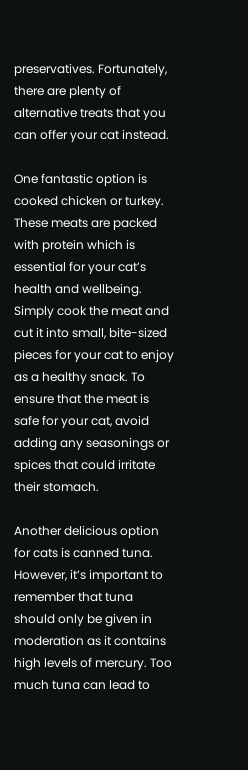preservatives. Fortunately, there are plenty of alternative treats that you can offer your cat instead.

One fantastic option is cooked chicken or turkey. These meats are packed with protein which is essential for your cat’s health and wellbeing. Simply cook the meat and cut it into small, bite-sized pieces for your cat to enjoy as a healthy snack. To ensure that the meat is safe for your cat, avoid adding any seasonings or spices that could irritate their stomach.

Another delicious option for cats is canned tuna. However, it’s important to remember that tuna should only be given in moderation as it contains high levels of mercury. Too much tuna can lead to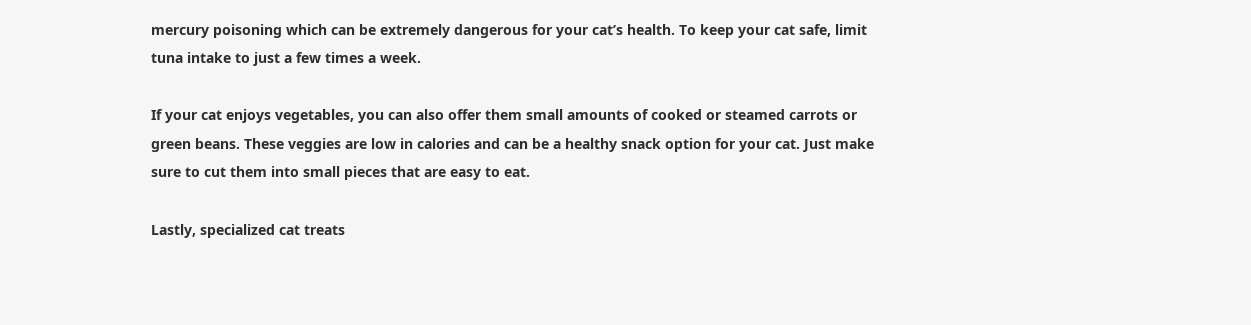mercury poisoning which can be extremely dangerous for your cat’s health. To keep your cat safe, limit tuna intake to just a few times a week.

If your cat enjoys vegetables, you can also offer them small amounts of cooked or steamed carrots or green beans. These veggies are low in calories and can be a healthy snack option for your cat. Just make sure to cut them into small pieces that are easy to eat.

Lastly, specialized cat treats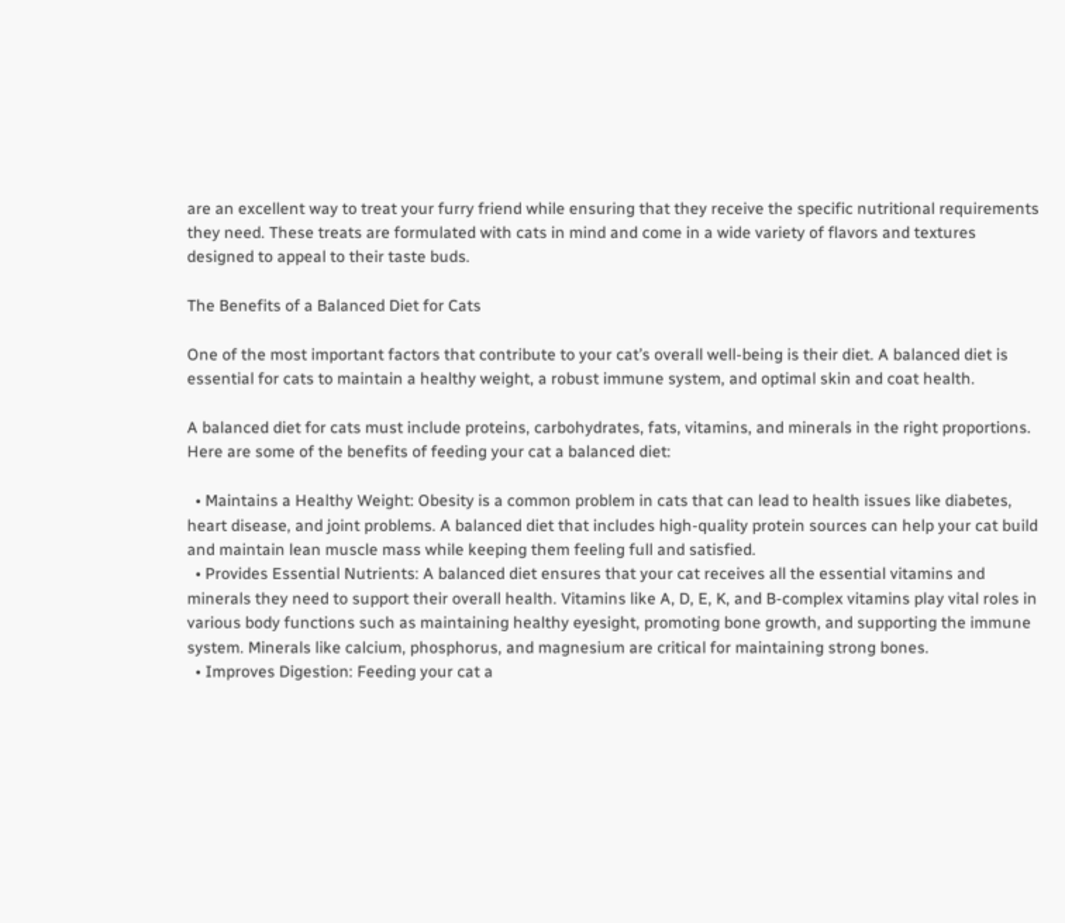are an excellent way to treat your furry friend while ensuring that they receive the specific nutritional requirements they need. These treats are formulated with cats in mind and come in a wide variety of flavors and textures designed to appeal to their taste buds.

The Benefits of a Balanced Diet for Cats

One of the most important factors that contribute to your cat’s overall well-being is their diet. A balanced diet is essential for cats to maintain a healthy weight, a robust immune system, and optimal skin and coat health.

A balanced diet for cats must include proteins, carbohydrates, fats, vitamins, and minerals in the right proportions. Here are some of the benefits of feeding your cat a balanced diet:

  • Maintains a Healthy Weight: Obesity is a common problem in cats that can lead to health issues like diabetes, heart disease, and joint problems. A balanced diet that includes high-quality protein sources can help your cat build and maintain lean muscle mass while keeping them feeling full and satisfied.
  • Provides Essential Nutrients: A balanced diet ensures that your cat receives all the essential vitamins and minerals they need to support their overall health. Vitamins like A, D, E, K, and B-complex vitamins play vital roles in various body functions such as maintaining healthy eyesight, promoting bone growth, and supporting the immune system. Minerals like calcium, phosphorus, and magnesium are critical for maintaining strong bones.
  • Improves Digestion: Feeding your cat a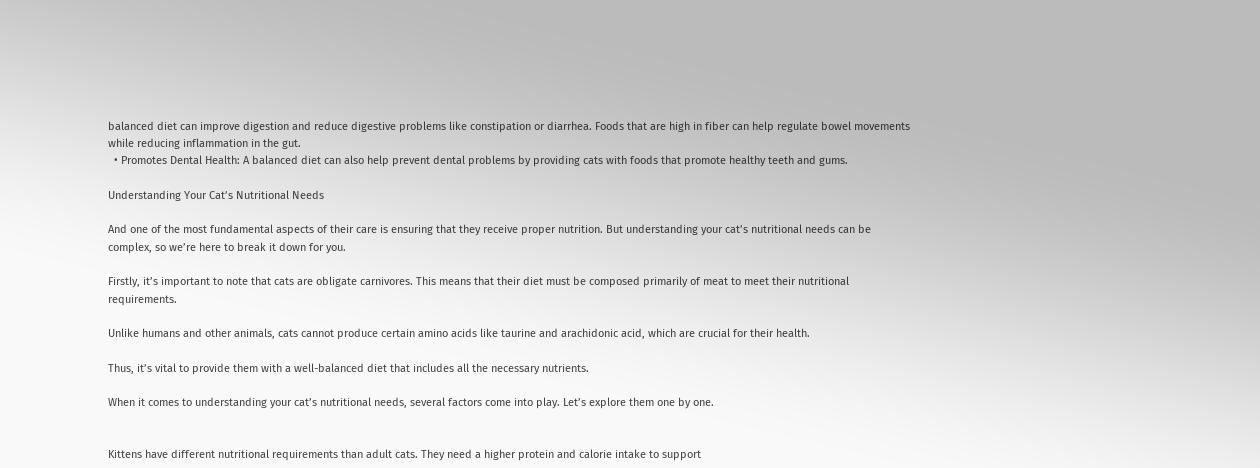balanced diet can improve digestion and reduce digestive problems like constipation or diarrhea. Foods that are high in fiber can help regulate bowel movements while reducing inflammation in the gut.
  • Promotes Dental Health: A balanced diet can also help prevent dental problems by providing cats with foods that promote healthy teeth and gums.

Understanding Your Cat’s Nutritional Needs

And one of the most fundamental aspects of their care is ensuring that they receive proper nutrition. But understanding your cat’s nutritional needs can be complex, so we’re here to break it down for you.

Firstly, it’s important to note that cats are obligate carnivores. This means that their diet must be composed primarily of meat to meet their nutritional requirements.

Unlike humans and other animals, cats cannot produce certain amino acids like taurine and arachidonic acid, which are crucial for their health.

Thus, it’s vital to provide them with a well-balanced diet that includes all the necessary nutrients.

When it comes to understanding your cat’s nutritional needs, several factors come into play. Let’s explore them one by one.


Kittens have different nutritional requirements than adult cats. They need a higher protein and calorie intake to support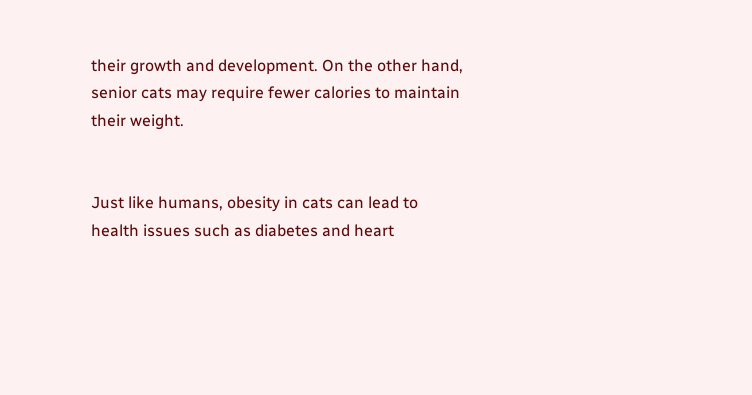their growth and development. On the other hand, senior cats may require fewer calories to maintain their weight.


Just like humans, obesity in cats can lead to health issues such as diabetes and heart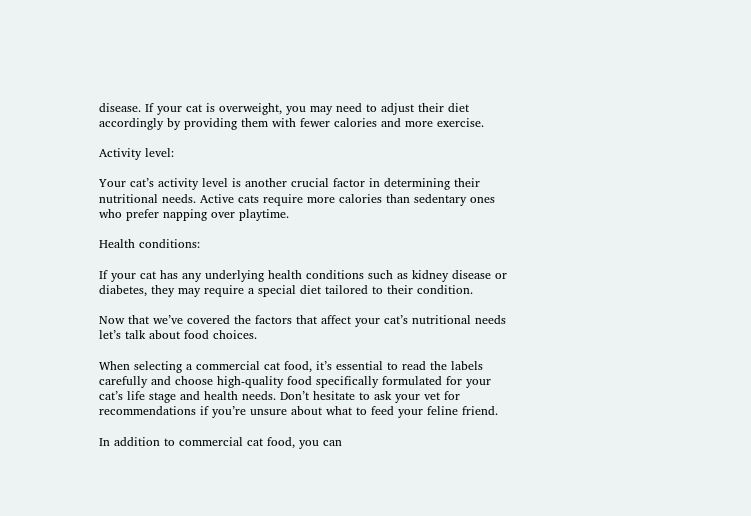disease. If your cat is overweight, you may need to adjust their diet accordingly by providing them with fewer calories and more exercise.

Activity level:

Your cat’s activity level is another crucial factor in determining their nutritional needs. Active cats require more calories than sedentary ones who prefer napping over playtime.

Health conditions:

If your cat has any underlying health conditions such as kidney disease or diabetes, they may require a special diet tailored to their condition.

Now that we’ve covered the factors that affect your cat’s nutritional needs let’s talk about food choices.

When selecting a commercial cat food, it’s essential to read the labels carefully and choose high-quality food specifically formulated for your cat’s life stage and health needs. Don’t hesitate to ask your vet for recommendations if you’re unsure about what to feed your feline friend.

In addition to commercial cat food, you can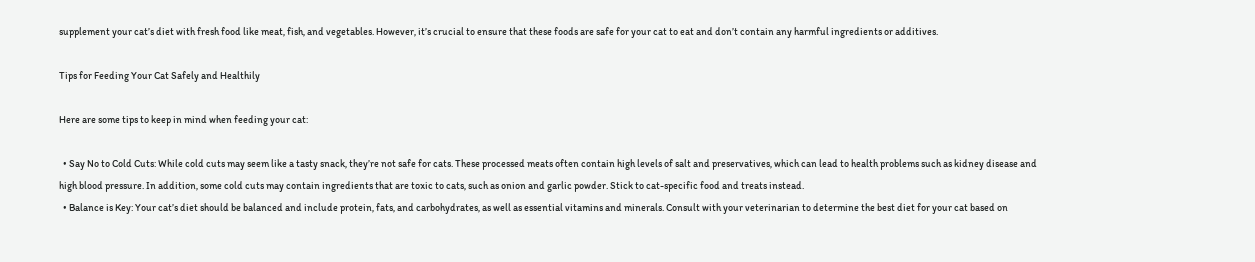supplement your cat’s diet with fresh food like meat, fish, and vegetables. However, it’s crucial to ensure that these foods are safe for your cat to eat and don’t contain any harmful ingredients or additives.

Tips for Feeding Your Cat Safely and Healthily

Here are some tips to keep in mind when feeding your cat:

  • Say No to Cold Cuts: While cold cuts may seem like a tasty snack, they’re not safe for cats. These processed meats often contain high levels of salt and preservatives, which can lead to health problems such as kidney disease and high blood pressure. In addition, some cold cuts may contain ingredients that are toxic to cats, such as onion and garlic powder. Stick to cat-specific food and treats instead.
  • Balance is Key: Your cat’s diet should be balanced and include protein, fats, and carbohydrates, as well as essential vitamins and minerals. Consult with your veterinarian to determine the best diet for your cat based on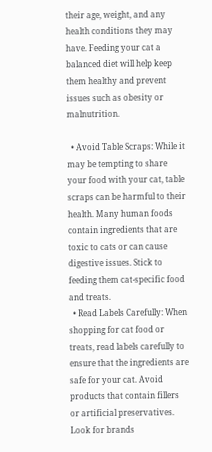their age, weight, and any health conditions they may have. Feeding your cat a balanced diet will help keep them healthy and prevent issues such as obesity or malnutrition.

  • Avoid Table Scraps: While it may be tempting to share your food with your cat, table scraps can be harmful to their health. Many human foods contain ingredients that are toxic to cats or can cause digestive issues. Stick to feeding them cat-specific food and treats.
  • Read Labels Carefully: When shopping for cat food or treats, read labels carefully to ensure that the ingredients are safe for your cat. Avoid products that contain fillers or artificial preservatives. Look for brands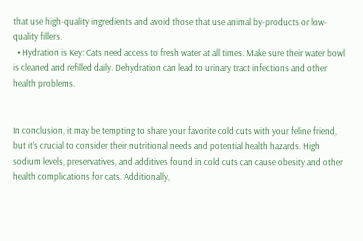that use high-quality ingredients and avoid those that use animal by-products or low-quality fillers.
  • Hydration is Key: Cats need access to fresh water at all times. Make sure their water bowl is cleaned and refilled daily. Dehydration can lead to urinary tract infections and other health problems.


In conclusion, it may be tempting to share your favorite cold cuts with your feline friend, but it’s crucial to consider their nutritional needs and potential health hazards. High sodium levels, preservatives, and additives found in cold cuts can cause obesity and other health complications for cats. Additionally,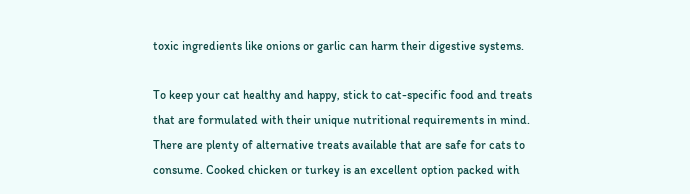toxic ingredients like onions or garlic can harm their digestive systems.

To keep your cat healthy and happy, stick to cat-specific food and treats that are formulated with their unique nutritional requirements in mind. There are plenty of alternative treats available that are safe for cats to consume. Cooked chicken or turkey is an excellent option packed with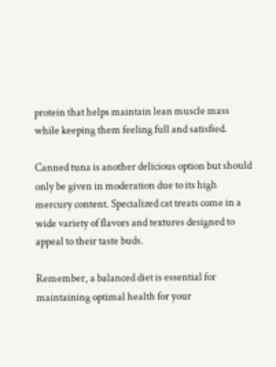protein that helps maintain lean muscle mass while keeping them feeling full and satisfied.

Canned tuna is another delicious option but should only be given in moderation due to its high mercury content. Specialized cat treats come in a wide variety of flavors and textures designed to appeal to their taste buds.

Remember, a balanced diet is essential for maintaining optimal health for your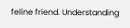feline friend. Understanding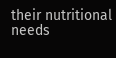their nutritional needs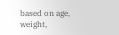based on age, weight,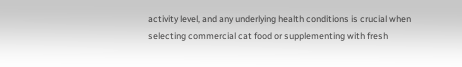activity level, and any underlying health conditions is crucial when selecting commercial cat food or supplementing with fresh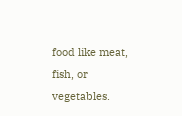food like meat, fish, or vegetables.